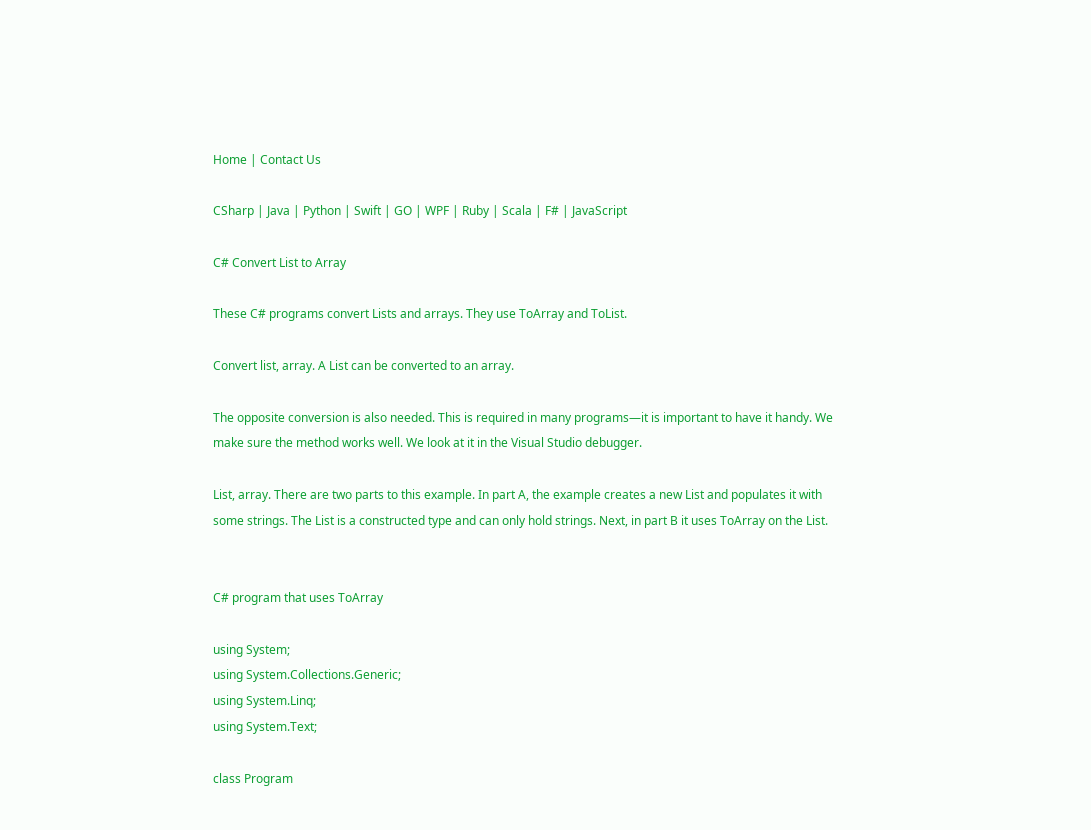Home | Contact Us

CSharp | Java | Python | Swift | GO | WPF | Ruby | Scala | F# | JavaScript

C# Convert List to Array

These C# programs convert Lists and arrays. They use ToArray and ToList.

Convert list, array. A List can be converted to an array.

The opposite conversion is also needed. This is required in many programs—it is important to have it handy. We make sure the method works well. We look at it in the Visual Studio debugger.

List, array. There are two parts to this example. In part A, the example creates a new List and populates it with some strings. The List is a constructed type and can only hold strings. Next, in part B it uses ToArray on the List.


C# program that uses ToArray

using System;
using System.Collections.Generic;
using System.Linq;
using System.Text;

class Program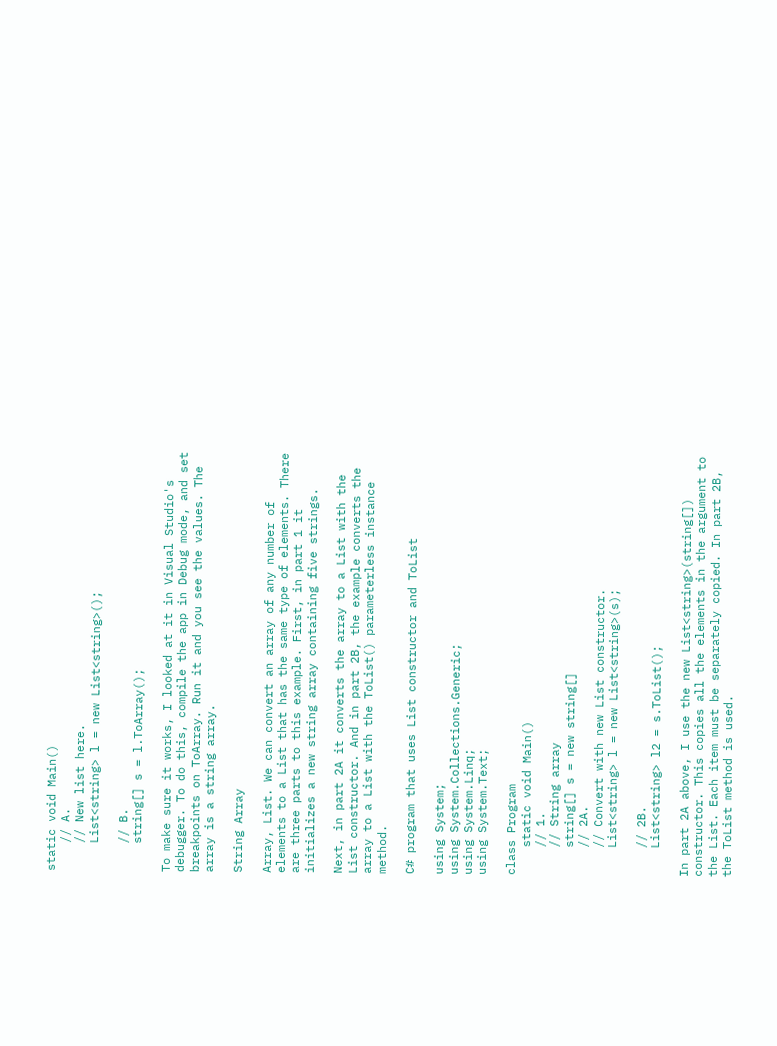static void Main()
    // A.
    // New list here.
    List<string> l = new List<string>();

    // B.
    string[] s = l.ToArray();

To make sure it works, I looked at it in Visual Studio's debugger. To do this, compile the app in Debug mode, and set breakpoints on ToArray. Run it and you see the values. The array is a string array.

String Array

Array, List. We can convert an array of any number of elements to a List that has the same type of elements. There are three parts to this example. First, in part 1 it initializes a new string array containing five strings.

Next, in part 2A it converts the array to a List with the List constructor. And in part 2B, the example converts the array to a List with the ToList() parameterless instance method.

C# program that uses List constructor and ToList

using System;
using System.Collections.Generic;
using System.Linq;
using System.Text;

class Program
    static void Main()
    // 1.
    // String array
    string[] s = new string[]
    // 2A.
    // Convert with new List constructor.
    List<string> l = new List<string>(s);

    // 2B.
    List<string> l2 = s.ToList();

In part 2A above, I use the new List<string>(string[]) constructor. This copies all the elements in the argument to the List. Each item must be separately copied. In part 2B, the ToList method is used.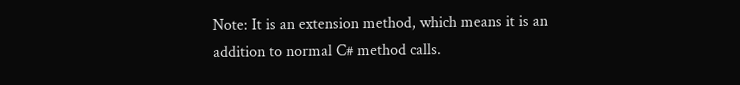Note: It is an extension method, which means it is an addition to normal C# method calls.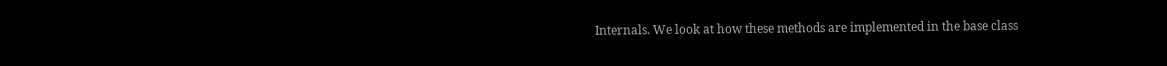Internals. We look at how these methods are implemented in the base class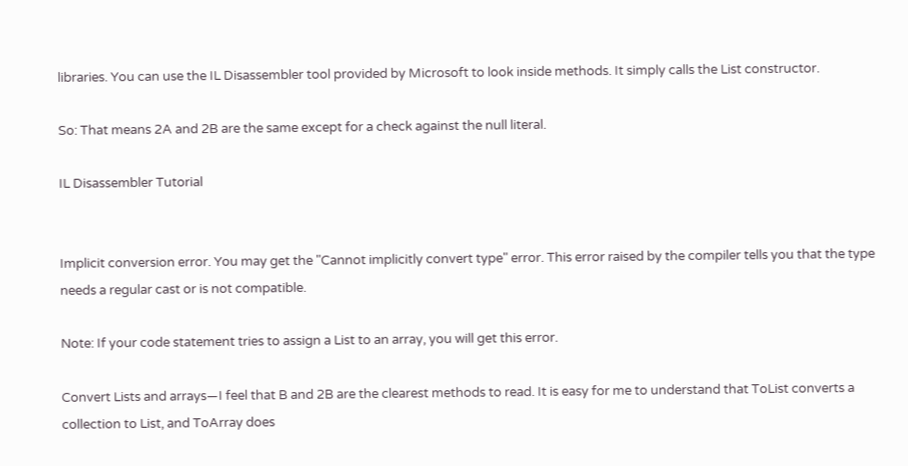libraries. You can use the IL Disassembler tool provided by Microsoft to look inside methods. It simply calls the List constructor.

So: That means 2A and 2B are the same except for a check against the null literal.

IL Disassembler Tutorial


Implicit conversion error. You may get the "Cannot implicitly convert type" error. This error raised by the compiler tells you that the type needs a regular cast or is not compatible.

Note: If your code statement tries to assign a List to an array, you will get this error.

Convert Lists and arrays—I feel that B and 2B are the clearest methods to read. It is easy for me to understand that ToList converts a collection to List, and ToArray does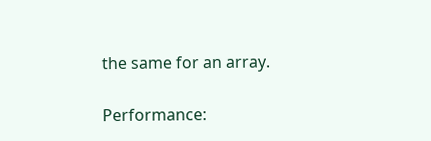the same for an array.

Performance: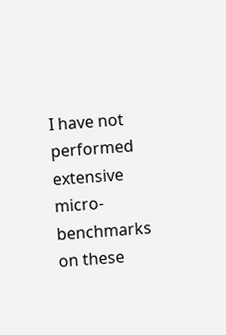I have not performed extensive micro-benchmarks on these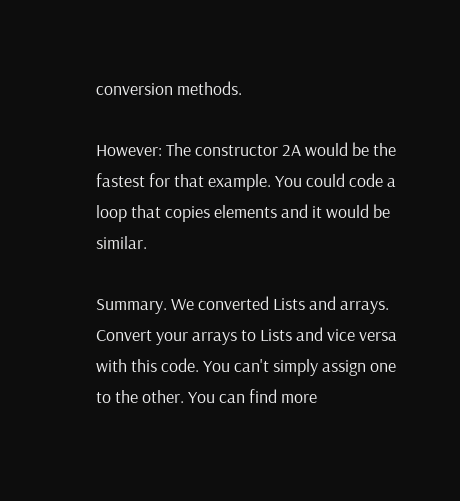conversion methods.

However: The constructor 2A would be the fastest for that example. You could code a loop that copies elements and it would be similar.

Summary. We converted Lists and arrays. Convert your arrays to Lists and vice versa with this code. You can't simply assign one to the other. You can find more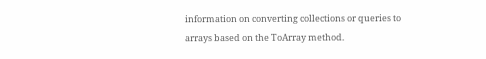information on converting collections or queries to arrays based on the ToArray method.